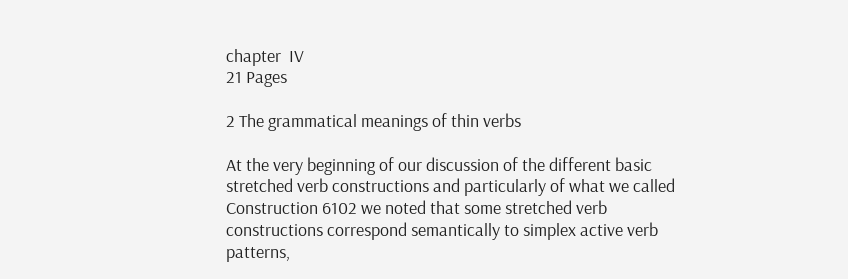chapter  IV
21 Pages

2 The grammatical meanings of thin verbs

At the very beginning of our discussion of the different basic stretched verb constructions and particularly of what we called Construction 6102 we noted that some stretched verb constructions correspond semantically to simplex active verb patterns,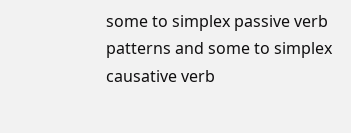some to simplex passive verb patterns and some to simplex causative verb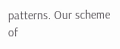patterns. Our scheme of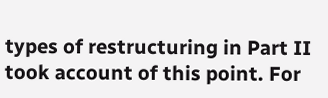types of restructuring in Part II took account of this point. For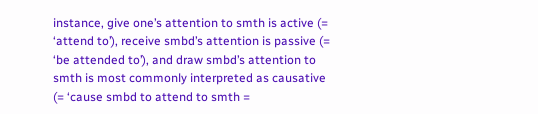instance, give one’s attention to smth is active (= ‘attend to’), receive smbd’s attention is passive (= ‘be attended to’), and draw smbd’s attention to smth is most commonly interpreted as causative (= ‘cause smbd to attend to smth =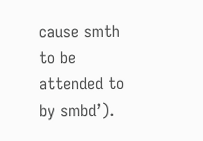cause smth to be attended to by smbd’).